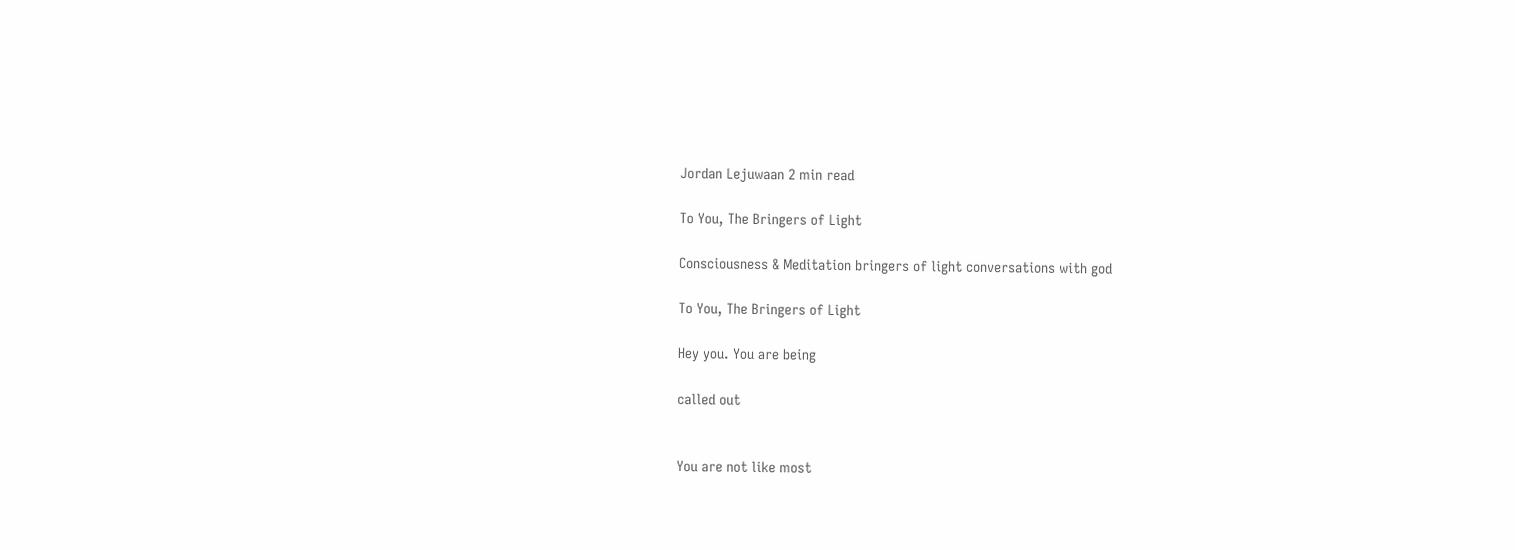Jordan Lejuwaan 2 min read

To You, The Bringers of Light

Consciousness & Meditation bringers of light conversations with god

To You, The Bringers of Light

Hey you. You are being

called out


You are not like most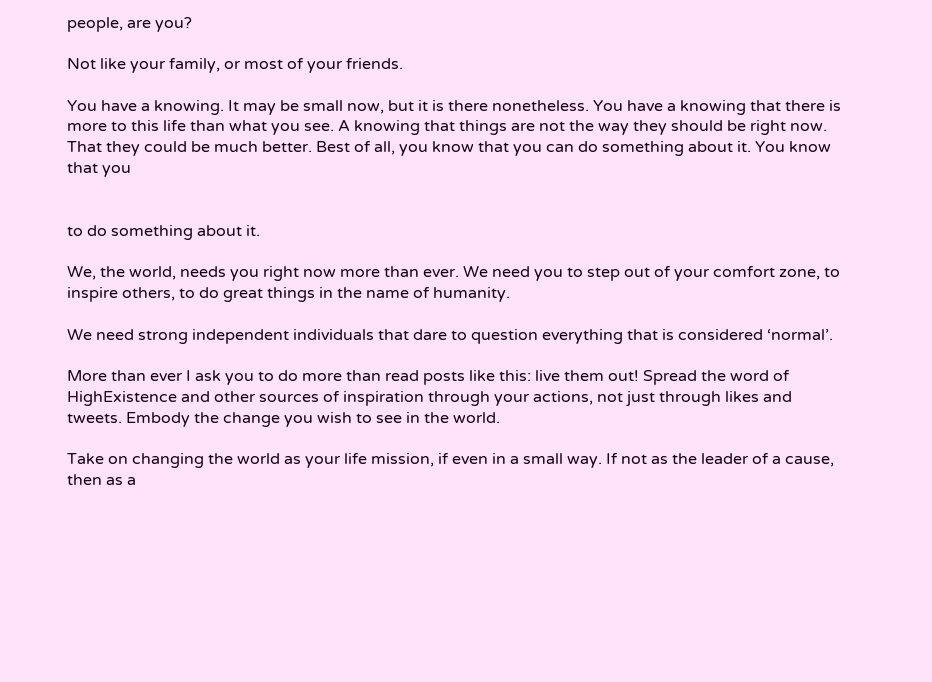people, are you?

Not like your family, or most of your friends.

You have a knowing. It may be small now, but it is there nonetheless. You have a knowing that there is more to this life than what you see. A knowing that things are not the way they should be right now. That they could be much better. Best of all, you know that you can do something about it. You know that you


to do something about it.

We, the world, needs you right now more than ever. We need you to step out of your comfort zone, to inspire others, to do great things in the name of humanity.

We need strong independent individuals that dare to question everything that is considered ‘normal’.

More than ever I ask you to do more than read posts like this: live them out! Spread the word of HighExistence and other sources of inspiration through your actions, not just through likes and tweets. Embody the change you wish to see in the world.

Take on changing the world as your life mission, if even in a small way. If not as the leader of a cause, then as a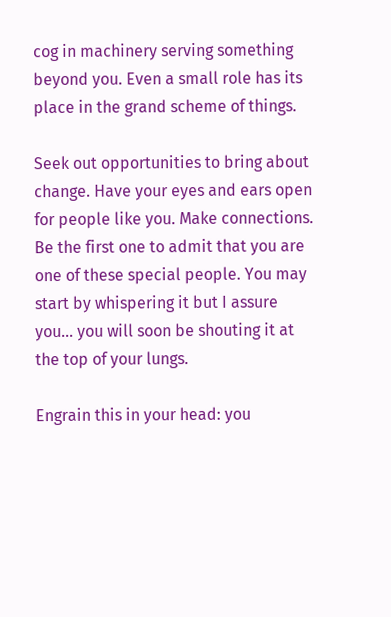cog in machinery serving something beyond you. Even a small role has its place in the grand scheme of things.

Seek out opportunities to bring about change. Have your eyes and ears open for people like you. Make connections. Be the first one to admit that you are one of these special people. You may start by whispering it but I assure you… you will soon be shouting it at the top of your lungs.

Engrain this in your head: you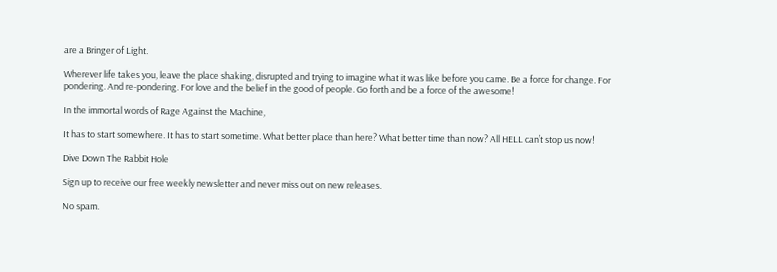are a Bringer of Light.

Wherever life takes you, leave the place shaking, disrupted and trying to imagine what it was like before you came. Be a force for change. For pondering. And re-pondering. For love and the belief in the good of people. Go forth and be a force of the awesome!

In the immortal words of Rage Against the Machine,

It has to start somewhere. It has to start sometime. What better place than here? What better time than now? All HELL can’t stop us now!

Dive Down The Rabbit Hole

Sign up to receive our free weekly newsletter and never miss out on new releases.

No spam.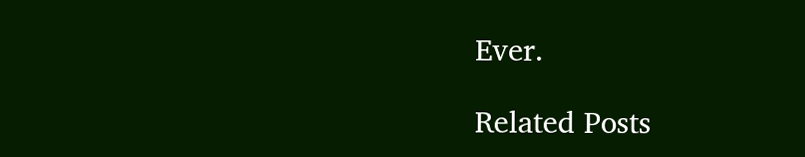Ever.

Related Posts